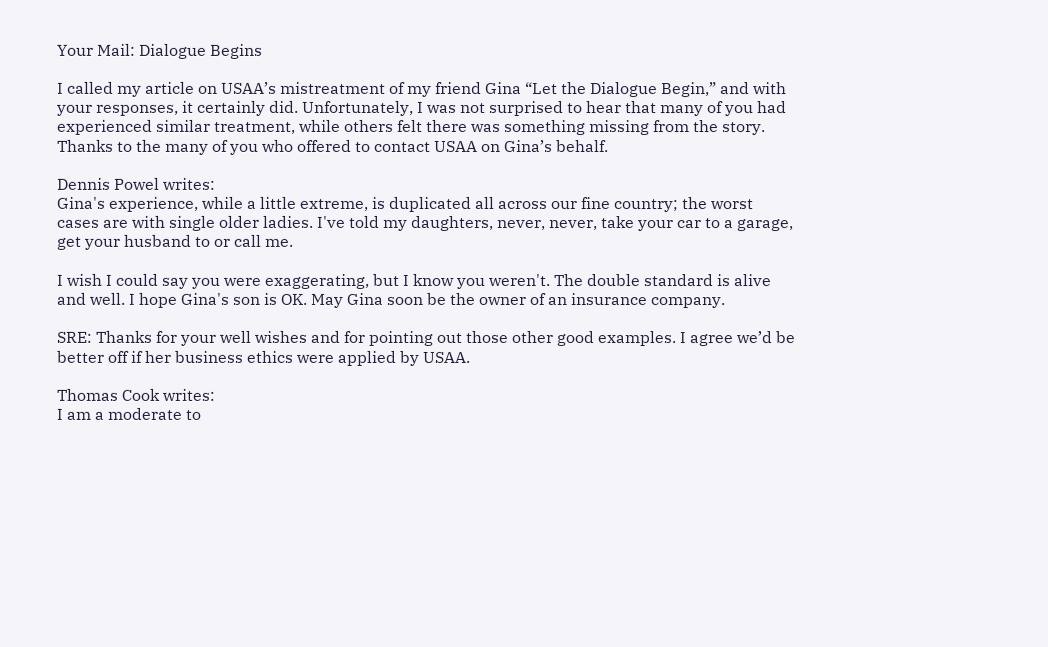Your Mail: Dialogue Begins

I called my article on USAA’s mistreatment of my friend Gina “Let the Dialogue Begin,” and with your responses, it certainly did. Unfortunately, I was not surprised to hear that many of you had experienced similar treatment, while others felt there was something missing from the story. Thanks to the many of you who offered to contact USAA on Gina’s behalf.

Dennis Powel writes:
Gina's experience, while a little extreme, is duplicated all across our fine country; the worst cases are with single older ladies. I've told my daughters, never, never, take your car to a garage, get your husband to or call me.

I wish I could say you were exaggerating, but I know you weren't. The double standard is alive and well. I hope Gina's son is OK. May Gina soon be the owner of an insurance company.

SRE: Thanks for your well wishes and for pointing out those other good examples. I agree we’d be better off if her business ethics were applied by USAA.

Thomas Cook writes:
I am a moderate to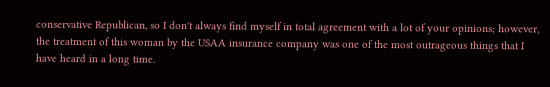conservative Republican, so I don't always find myself in total agreement with a lot of your opinions; however, the treatment of this woman by the USAA insurance company was one of the most outrageous things that I have heard in a long time.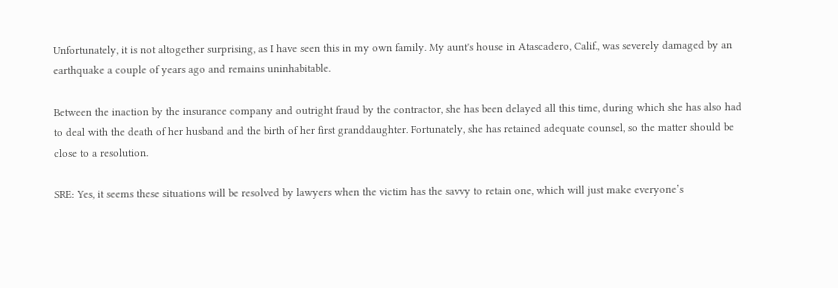Unfortunately, it is not altogether surprising, as I have seen this in my own family. My aunt's house in Atascadero, Calif., was severely damaged by an earthquake a couple of years ago and remains uninhabitable.

Between the inaction by the insurance company and outright fraud by the contractor, she has been delayed all this time, during which she has also had to deal with the death of her husband and the birth of her first granddaughter. Fortunately, she has retained adequate counsel, so the matter should be close to a resolution.

SRE: Yes, it seems these situations will be resolved by lawyers when the victim has the savvy to retain one, which will just make everyone’s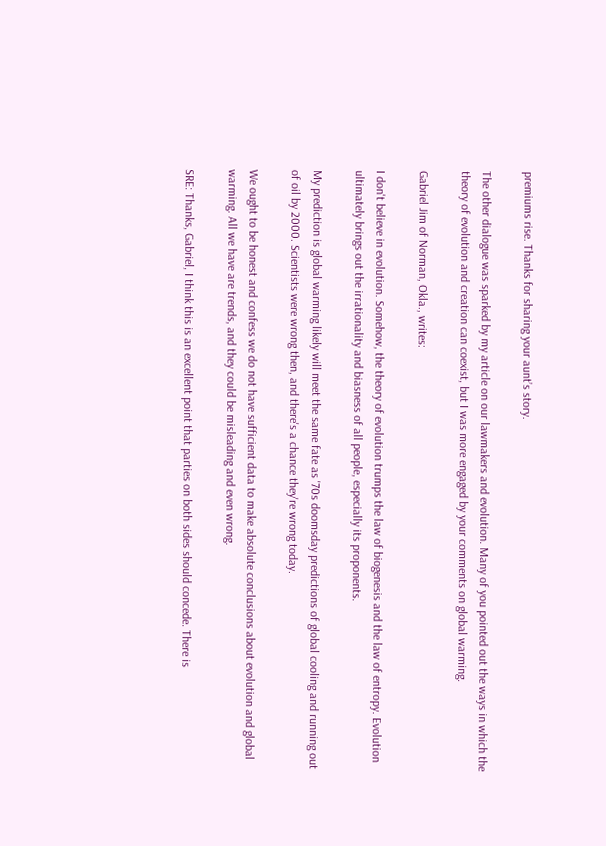premiums rise. Thanks for sharing your aunt’s story.

The other dialogue was sparked by my article on our lawmakers and evolution. Many of you pointed out the ways in which the theory of evolution and creation can coexist, but I was more engaged by your comments on global warming.

Gabriel Jim of Norman, Okla., writes:

I don't believe in evolution. Somehow, the theory of evolution trumps the law of biogenesis and the law of entropy. Evolution ultimately brings out the irrationality and biasness of all people, especially its proponents.

My prediction is global warming likely will meet the same fate as '70s doomsday predictions of global cooling and running out of oil by 2000. Scientists were wrong then, and there's a chance they're wrong today.

We ought to be honest and confess we do not have sufficient data to make absolute conclusions about evolution and global warming. All we have are trends, and they could be misleading and even wrong.

SRE: Thanks, Gabriel, I think this is an excellent point that parties on both sides should concede. There is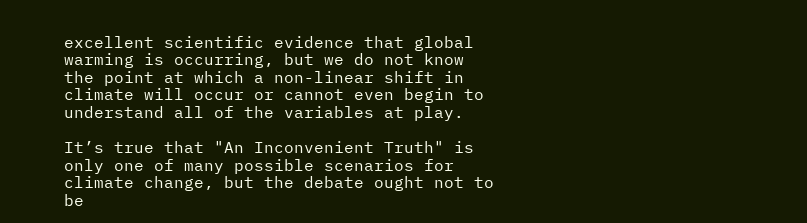excellent scientific evidence that global warming is occurring, but we do not know the point at which a non-linear shift in climate will occur or cannot even begin to understand all of the variables at play.

It’s true that "An Inconvenient Truth" is only one of many possible scenarios for climate change, but the debate ought not to be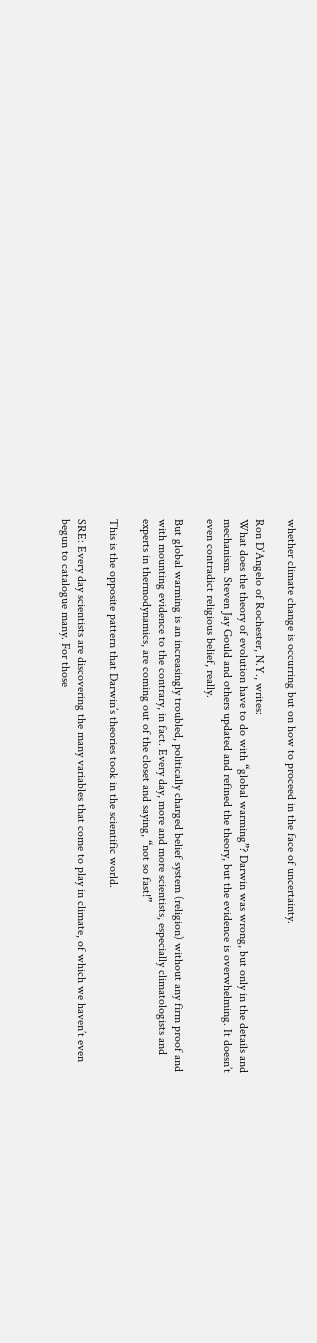whether climate change is occurring but on how to proceed in the face of uncertainty.

Ron D’Angelo of Rochester, N.Y., writes:
What does the theory of evolution have to do with “global warming”? Darwin was wrong, but only in the details and mechanism. Steven Jay Gould and others updated and refined the theory, but the evidence is overwhelming. It doesn’t even contradict religious belief, really.

But global warming is an increasingly troubled, politically charged belief system (religion) without any firm proof and with mounting evidence to the contrary, in fact. Every day, more and more scientists, especially climatologists and experts in thermodynamics, are coming out of the closet and saying, “not so fast!”

This is the opposite pattern that Darwin’s theories took in the scientific world.

SRE: Every day scientists are discovering the many variables that come to play in climate, of which we haven’t even begun to catalogue many. For those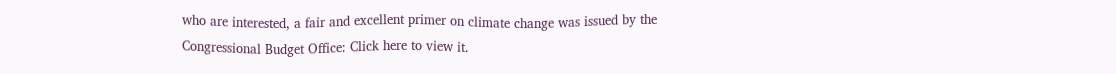who are interested, a fair and excellent primer on climate change was issued by the Congressional Budget Office: Click here to view it.